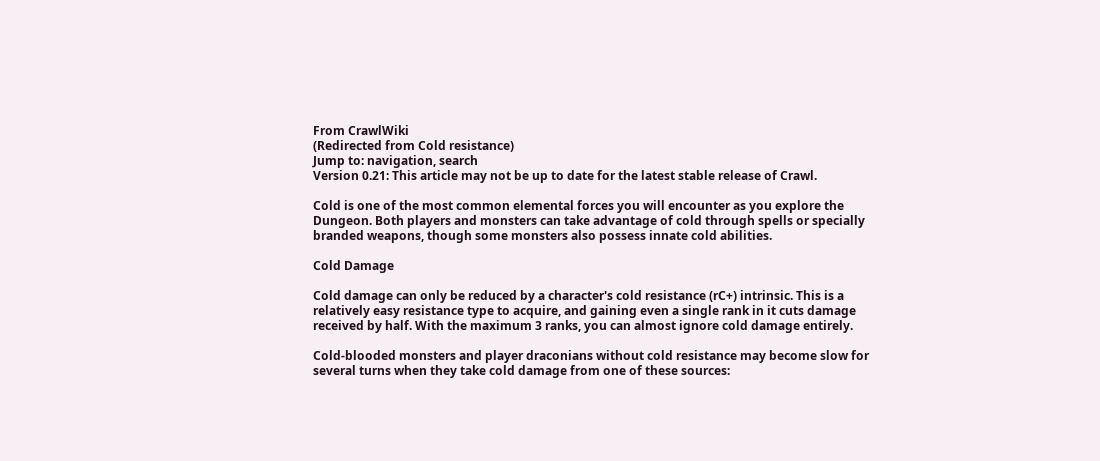From CrawlWiki
(Redirected from Cold resistance)
Jump to: navigation, search
Version 0.21: This article may not be up to date for the latest stable release of Crawl.

Cold is one of the most common elemental forces you will encounter as you explore the Dungeon. Both players and monsters can take advantage of cold through spells or specially branded weapons, though some monsters also possess innate cold abilities.

Cold Damage

Cold damage can only be reduced by a character's cold resistance (rC+) intrinsic. This is a relatively easy resistance type to acquire, and gaining even a single rank in it cuts damage received by half. With the maximum 3 ranks, you can almost ignore cold damage entirely.

Cold-blooded monsters and player draconians without cold resistance may become slow for several turns when they take cold damage from one of these sources: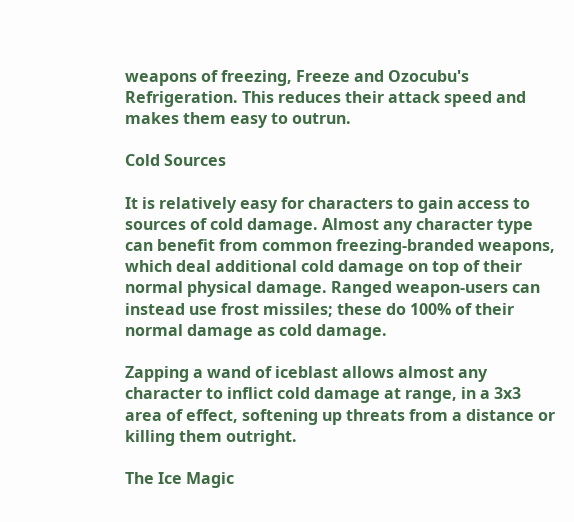weapons of freezing, Freeze and Ozocubu's Refrigeration. This reduces their attack speed and makes them easy to outrun.

Cold Sources

It is relatively easy for characters to gain access to sources of cold damage. Almost any character type can benefit from common freezing-branded weapons, which deal additional cold damage on top of their normal physical damage. Ranged weapon-users can instead use frost missiles; these do 100% of their normal damage as cold damage.

Zapping a wand of iceblast allows almost any character to inflict cold damage at range, in a 3x3 area of effect, softening up threats from a distance or killing them outright.

The Ice Magic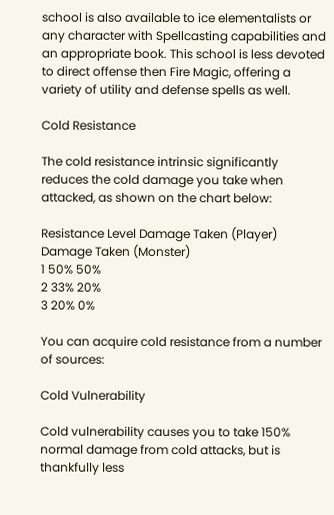school is also available to ice elementalists or any character with Spellcasting capabilities and an appropriate book. This school is less devoted to direct offense then Fire Magic, offering a variety of utility and defense spells as well.

Cold Resistance

The cold resistance intrinsic significantly reduces the cold damage you take when attacked, as shown on the chart below:

Resistance Level Damage Taken (Player) Damage Taken (Monster)
1 50% 50%
2 33% 20%
3 20% 0%

You can acquire cold resistance from a number of sources:

Cold Vulnerability

Cold vulnerability causes you to take 150% normal damage from cold attacks, but is thankfully less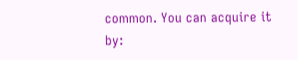common. You can acquire it by: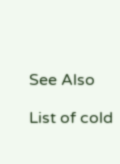See Also

List of cold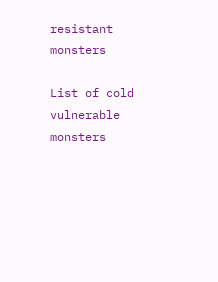resistant monsters

List of cold vulnerable monsters